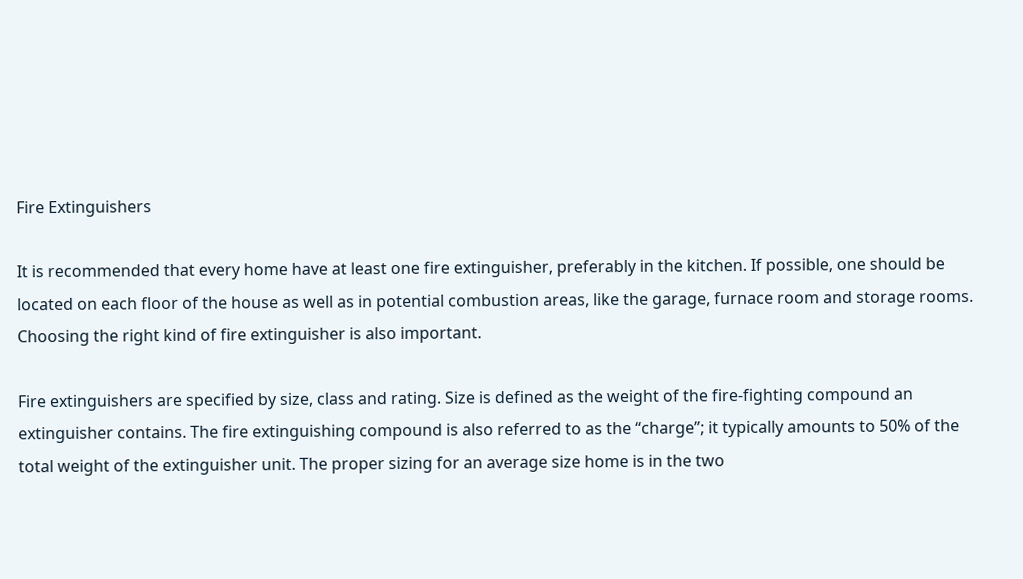Fire Extinguishers

It is recommended that every home have at least one fire extinguisher, preferably in the kitchen. If possible, one should be located on each floor of the house as well as in potential combustion areas, like the garage, furnace room and storage rooms. Choosing the right kind of fire extinguisher is also important.

Fire extinguishers are specified by size, class and rating. Size is defined as the weight of the fire-fighting compound an extinguisher contains. The fire extinguishing compound is also referred to as the “charge”; it typically amounts to 50% of the total weight of the extinguisher unit. The proper sizing for an average size home is in the two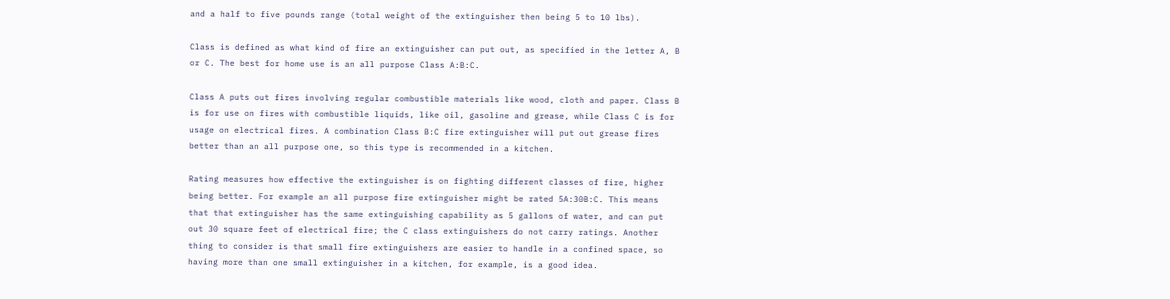and a half to five pounds range (total weight of the extinguisher then being 5 to 10 lbs).

Class is defined as what kind of fire an extinguisher can put out, as specified in the letter A, B or C. The best for home use is an all purpose Class A:B:C.

Class A puts out fires involving regular combustible materials like wood, cloth and paper. Class B is for use on fires with combustible liquids, like oil, gasoline and grease, while Class C is for usage on electrical fires. A combination Class B:C fire extinguisher will put out grease fires better than an all purpose one, so this type is recommended in a kitchen.

Rating measures how effective the extinguisher is on fighting different classes of fire, higher being better. For example an all purpose fire extinguisher might be rated 5A:30B:C. This means that that extinguisher has the same extinguishing capability as 5 gallons of water, and can put out 30 square feet of electrical fire; the C class extinguishers do not carry ratings. Another thing to consider is that small fire extinguishers are easier to handle in a confined space, so having more than one small extinguisher in a kitchen, for example, is a good idea.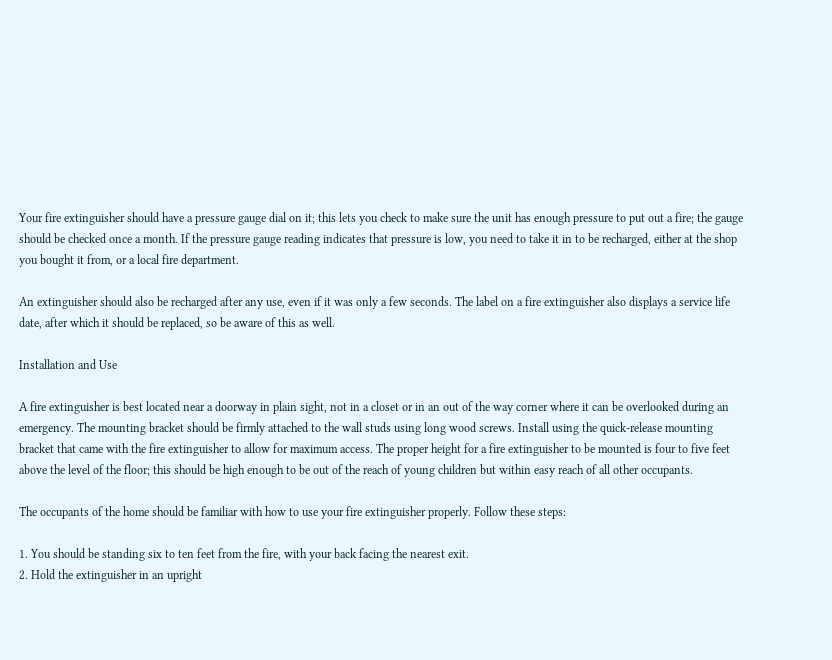Your fire extinguisher should have a pressure gauge dial on it; this lets you check to make sure the unit has enough pressure to put out a fire; the gauge should be checked once a month. If the pressure gauge reading indicates that pressure is low, you need to take it in to be recharged, either at the shop you bought it from, or a local fire department.

An extinguisher should also be recharged after any use, even if it was only a few seconds. The label on a fire extinguisher also displays a service life date, after which it should be replaced, so be aware of this as well.

Installation and Use

A fire extinguisher is best located near a doorway in plain sight, not in a closet or in an out of the way corner where it can be overlooked during an emergency. The mounting bracket should be firmly attached to the wall studs using long wood screws. Install using the quick-release mounting bracket that came with the fire extinguisher to allow for maximum access. The proper height for a fire extinguisher to be mounted is four to five feet above the level of the floor; this should be high enough to be out of the reach of young children but within easy reach of all other occupants.

The occupants of the home should be familiar with how to use your fire extinguisher properly. Follow these steps:

1. You should be standing six to ten feet from the fire, with your back facing the nearest exit.
2. Hold the extinguisher in an upright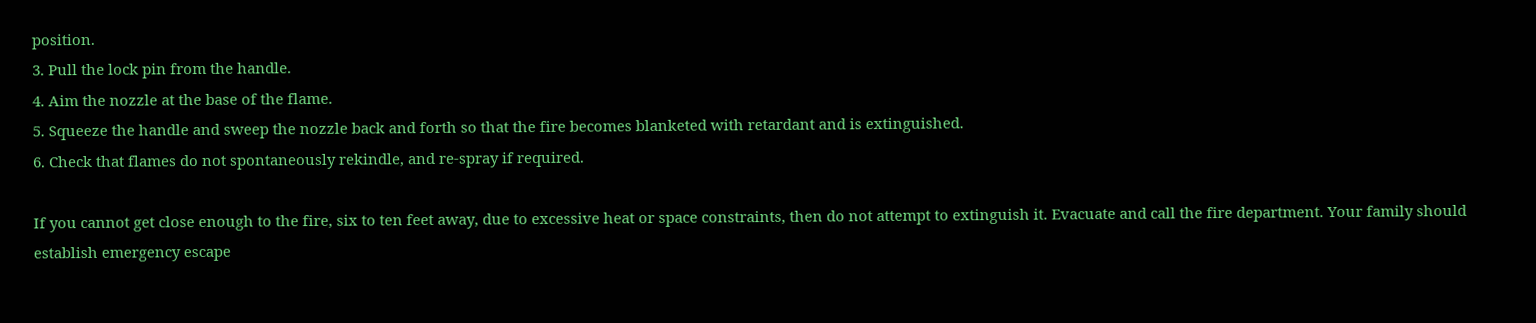position.
3. Pull the lock pin from the handle.
4. Aim the nozzle at the base of the flame.
5. Squeeze the handle and sweep the nozzle back and forth so that the fire becomes blanketed with retardant and is extinguished.
6. Check that flames do not spontaneously rekindle, and re-spray if required.

If you cannot get close enough to the fire, six to ten feet away, due to excessive heat or space constraints, then do not attempt to extinguish it. Evacuate and call the fire department. Your family should establish emergency escape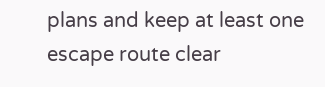plans and keep at least one escape route clear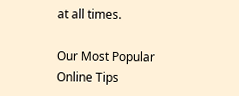at all times.

Our Most Popular Online Tips